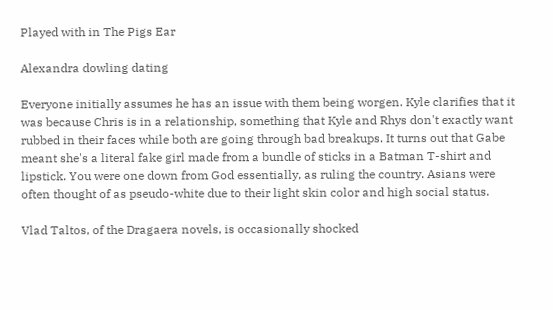Played with in The Pigs Ear

Alexandra dowling dating

Everyone initially assumes he has an issue with them being worgen. Kyle clarifies that it was because Chris is in a relationship, something that Kyle and Rhys don't exactly want rubbed in their faces while both are going through bad breakups. It turns out that Gabe meant she's a literal fake girl made from a bundle of sticks in a Batman T-shirt and lipstick. You were one down from God essentially, as ruling the country. Asians were often thought of as pseudo-white due to their light skin color and high social status.

Vlad Taltos, of the Dragaera novels, is occasionally shocked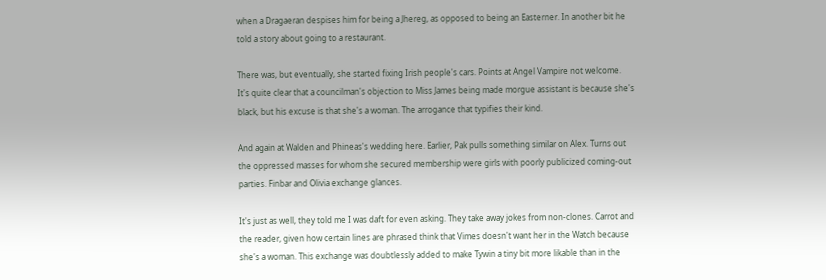when a Dragaeran despises him for being a Jhereg, as opposed to being an Easterner. In another bit he told a story about going to a restaurant.

There was, but eventually, she started fixing Irish people's cars. Points at Angel Vampire not welcome. It's quite clear that a councilman's objection to Miss James being made morgue assistant is because she's black, but his excuse is that she's a woman. The arrogance that typifies their kind.

And again at Walden and Phineas's wedding here. Earlier, Pak pulls something similar on Alex. Turns out the oppressed masses for whom she secured membership were girls with poorly publicized coming-out parties. Finbar and Olivia exchange glances.

It's just as well, they told me I was daft for even asking. They take away jokes from non-clones. Carrot and the reader, given how certain lines are phrased think that Vimes doesn't want her in the Watch because she's a woman. This exchange was doubtlessly added to make Tywin a tiny bit more likable than in the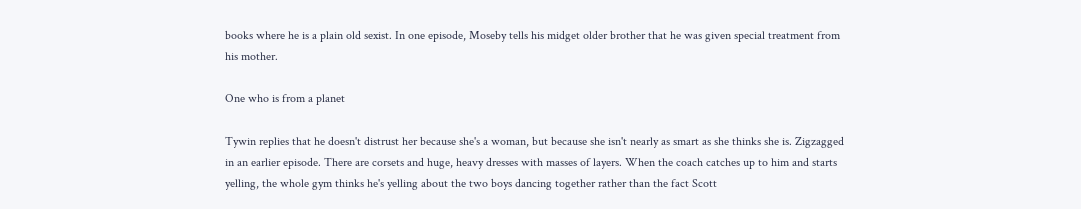books where he is a plain old sexist. In one episode, Moseby tells his midget older brother that he was given special treatment from his mother.

One who is from a planet

Tywin replies that he doesn't distrust her because she's a woman, but because she isn't nearly as smart as she thinks she is. Zigzagged in an earlier episode. There are corsets and huge, heavy dresses with masses of layers. When the coach catches up to him and starts yelling, the whole gym thinks he's yelling about the two boys dancing together rather than the fact Scott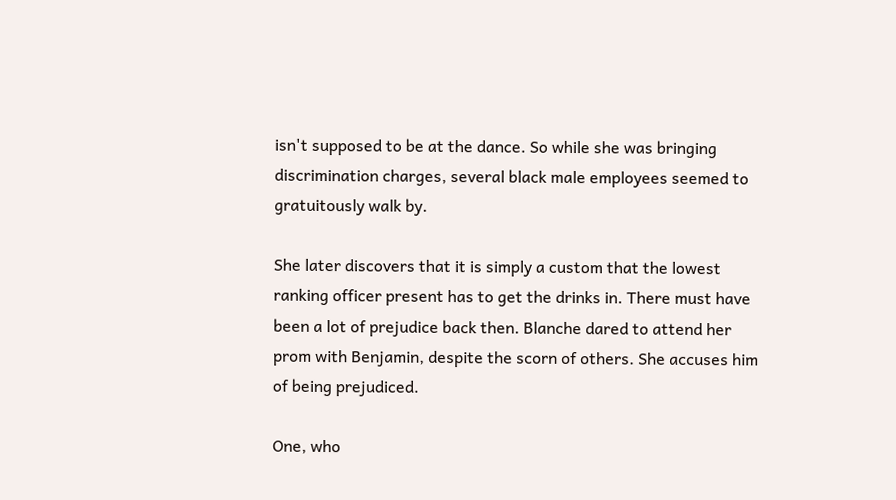isn't supposed to be at the dance. So while she was bringing discrimination charges, several black male employees seemed to gratuitously walk by.

She later discovers that it is simply a custom that the lowest ranking officer present has to get the drinks in. There must have been a lot of prejudice back then. Blanche dared to attend her prom with Benjamin, despite the scorn of others. She accuses him of being prejudiced.

One, who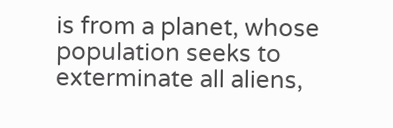is from a planet, whose population seeks to exterminate all aliens,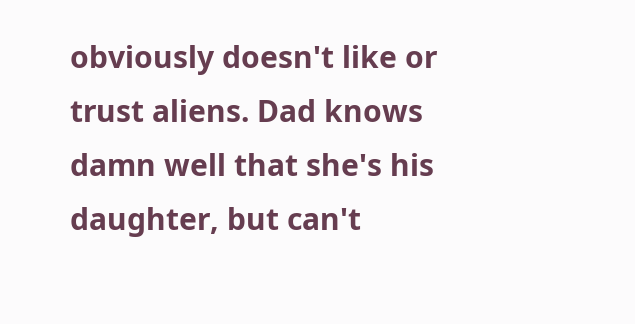obviously doesn't like or trust aliens. Dad knows damn well that she's his daughter, but can't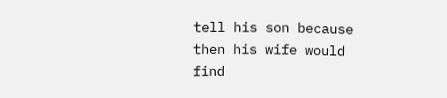tell his son because then his wife would find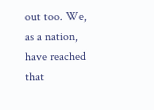out too. We, as a nation, have reached that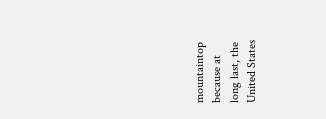mountaintop because at long last, the United States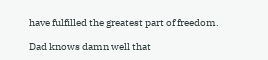have fulfilled the greatest part of freedom.

Dad knows damn well that